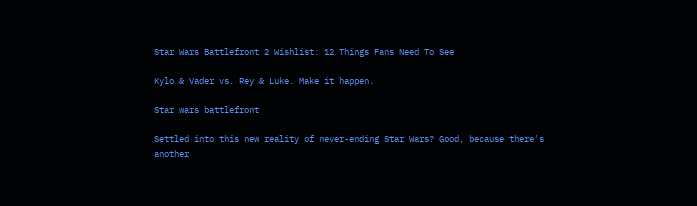Star Wars Battlefront 2 Wishlist: 12 Things Fans Need To See

Kylo & Vader vs. Rey & Luke. Make it happen.

Star wars battlefront

Settled into this new reality of never-ending Star Wars? Good, because there's another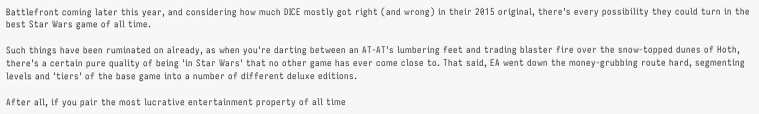Battlefront coming later this year, and considering how much DICE mostly got right (and wrong) in their 2015 original, there's every possibility they could turn in the best Star Wars game of all time.

Such things have been ruminated on already, as when you're darting between an AT-AT's lumbering feet and trading blaster fire over the snow-topped dunes of Hoth, there's a certain pure quality of being 'in Star Wars' that no other game has ever come close to. That said, EA went down the money-grubbing route hard, segmenting levels and 'tiers' of the base game into a number of different deluxe editions.

After all, if you pair the most lucrative entertainment property of all time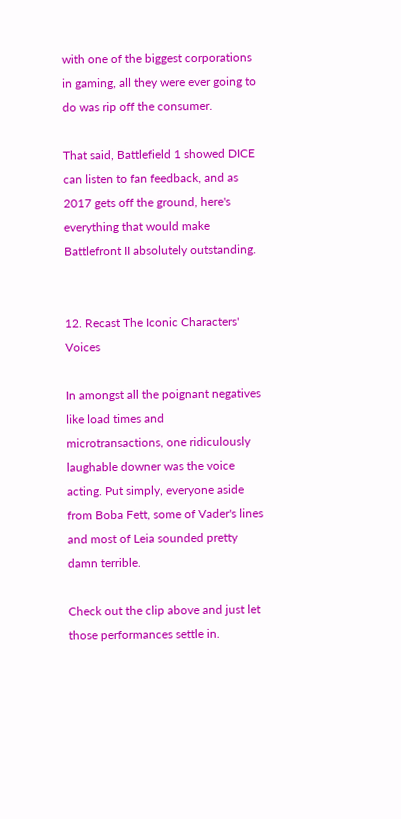with one of the biggest corporations in gaming, all they were ever going to do was rip off the consumer.

That said, Battlefield 1 showed DICE can listen to fan feedback, and as 2017 gets off the ground, here's everything that would make Battlefront II absolutely outstanding.


12. Recast The Iconic Characters' Voices

In amongst all the poignant negatives like load times and microtransactions, one ridiculously laughable downer was the voice acting. Put simply, everyone aside from Boba Fett, some of Vader's lines and most of Leia sounded pretty damn terrible.

Check out the clip above and just let those performances settle in.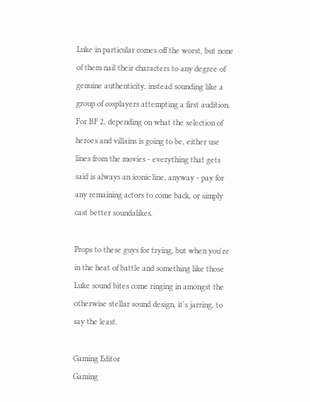Luke in particular comes off the worst, but none of them nail their characters to any degree of genuine authenticity, instead sounding like a group of cosplayers attempting a first audition. For BF 2, depending on what the selection of heroes and villains is going to be, either use lines from the movies - everything that gets said is always an iconic line, anyway - pay for any remaining actors to come back, or simply cast better soundalikes.

Props to these guys for trying, but when you're in the heat of battle and something like those Luke sound bites come ringing in amongst the otherwise stellar sound design, it's jarring, to say the least.

Gaming Editor
Gaming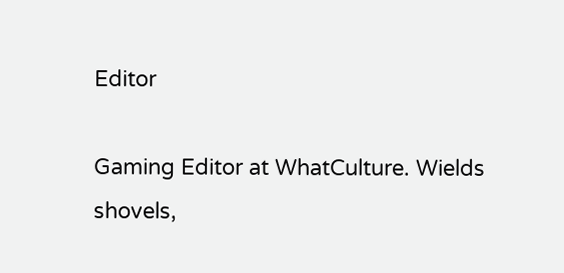Editor

Gaming Editor at WhatCulture. Wields shovels,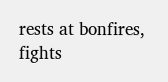rests at bonfires, fights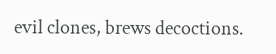evil clones, brews decoctions.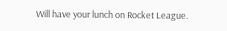Will have your lunch on Rocket League.